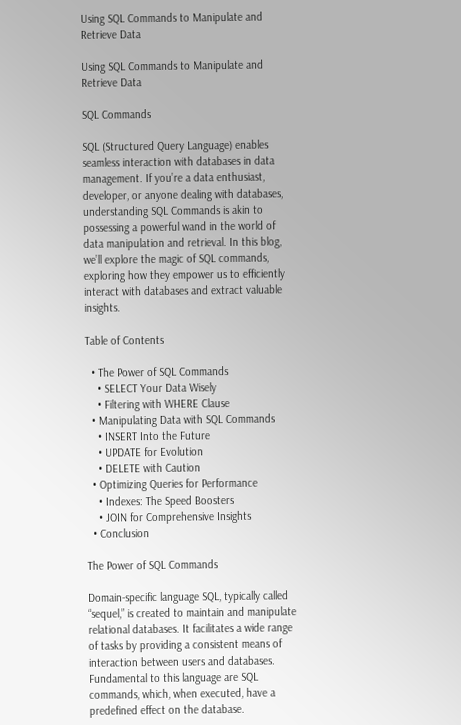Using SQL Commands to Manipulate and Retrieve Data

Using SQL Commands to Manipulate and Retrieve Data

SQL Commands

SQL (Structured Query Language) enables seamless interaction with databases in data management. If you’re a data enthusiast, developer, or anyone dealing with databases, understanding SQL Commands is akin to possessing a powerful wand in the world of data manipulation and retrieval. In this blog, we’ll explore the magic of SQL commands, exploring how they empower us to efficiently interact with databases and extract valuable insights.

Table of Contents

  • The Power of SQL Commands
    • SELECT Your Data Wisely
    • Filtering with WHERE Clause
  • Manipulating Data with SQL Commands
    • INSERT Into the Future
    • UPDATE for Evolution
    • DELETE with Caution
  • Optimizing Queries for Performance
    • Indexes: The Speed Boosters
    • JOIN for Comprehensive Insights
  • Conclusion

The Power of SQL Commands

Domain-specific language SQL, typically called “sequel,” is created to maintain and manipulate relational databases. It facilitates a wide range of tasks by providing a consistent means of interaction between users and databases. Fundamental to this language are SQL commands, which, when executed, have a predefined effect on the database.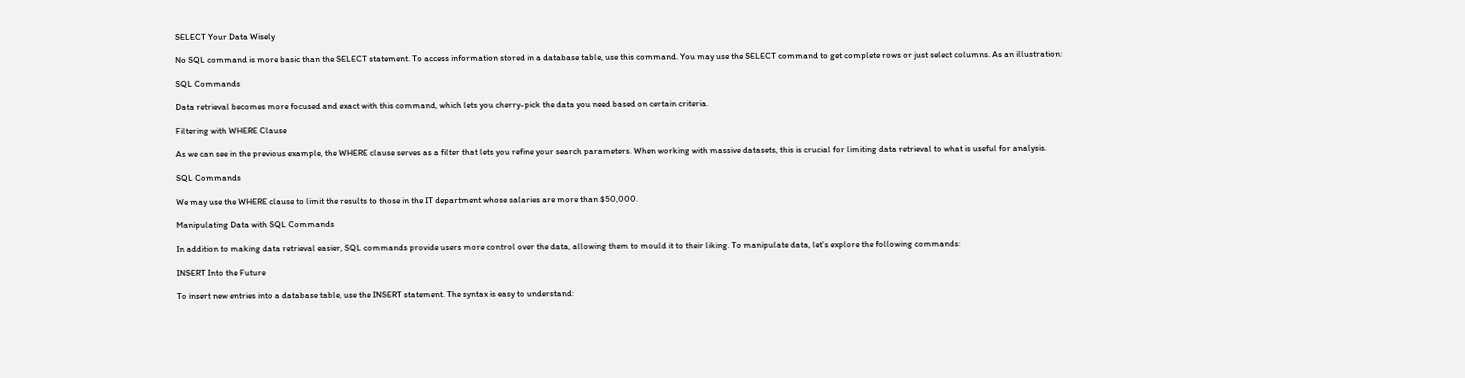SELECT Your Data Wisely

No SQL command is more basic than the SELECT statement. To access information stored in a database table, use this command. You may use the SELECT command to get complete rows or just select columns. As an illustration:

SQL Commands

Data retrieval becomes more focused and exact with this command, which lets you cherry-pick the data you need based on certain criteria.

Filtering with WHERE Clause

As we can see in the previous example, the WHERE clause serves as a filter that lets you refine your search parameters. When working with massive datasets, this is crucial for limiting data retrieval to what is useful for analysis.

SQL Commands

We may use the WHERE clause to limit the results to those in the IT department whose salaries are more than $50,000.

Manipulating Data with SQL Commands

In addition to making data retrieval easier, SQL commands provide users more control over the data, allowing them to mould it to their liking. To manipulate data, let’s explore the following commands:

INSERT Into the Future

To insert new entries into a database table, use the INSERT statement. The syntax is easy to understand: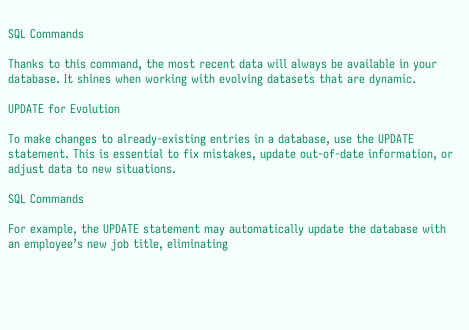SQL Commands

Thanks to this command, the most recent data will always be available in your database. It shines when working with evolving datasets that are dynamic.

UPDATE for Evolution

To make changes to already-existing entries in a database, use the UPDATE statement. This is essential to fix mistakes, update out-of-date information, or adjust data to new situations.

SQL Commands

For example, the UPDATE statement may automatically update the database with an employee’s new job title, eliminating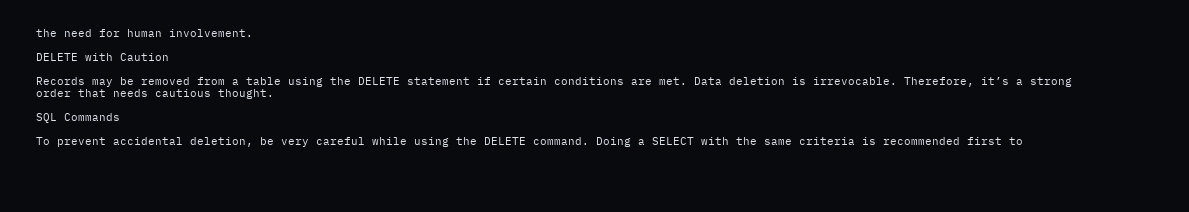the need for human involvement.

DELETE with Caution

Records may be removed from a table using the DELETE statement if certain conditions are met. Data deletion is irrevocable. Therefore, it’s a strong order that needs cautious thought.

SQL Commands

To prevent accidental deletion, be very careful while using the DELETE command. Doing a SELECT with the same criteria is recommended first to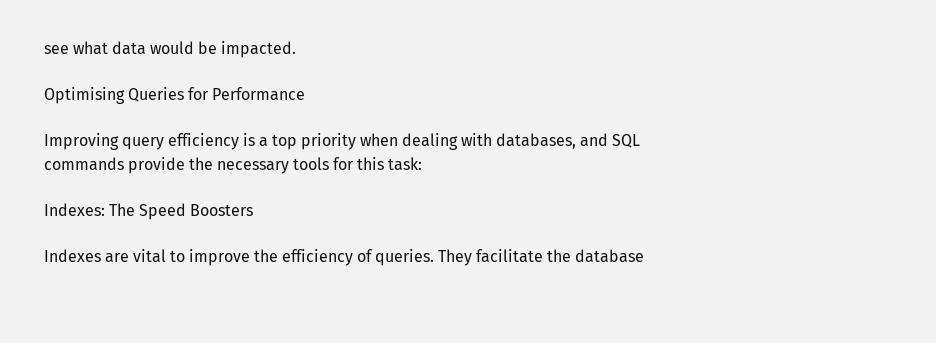see what data would be impacted.

Optimising Queries for Performance

Improving query efficiency is a top priority when dealing with databases, and SQL commands provide the necessary tools for this task:

Indexes: The Speed Boosters

Indexes are vital to improve the efficiency of queries. They facilitate the database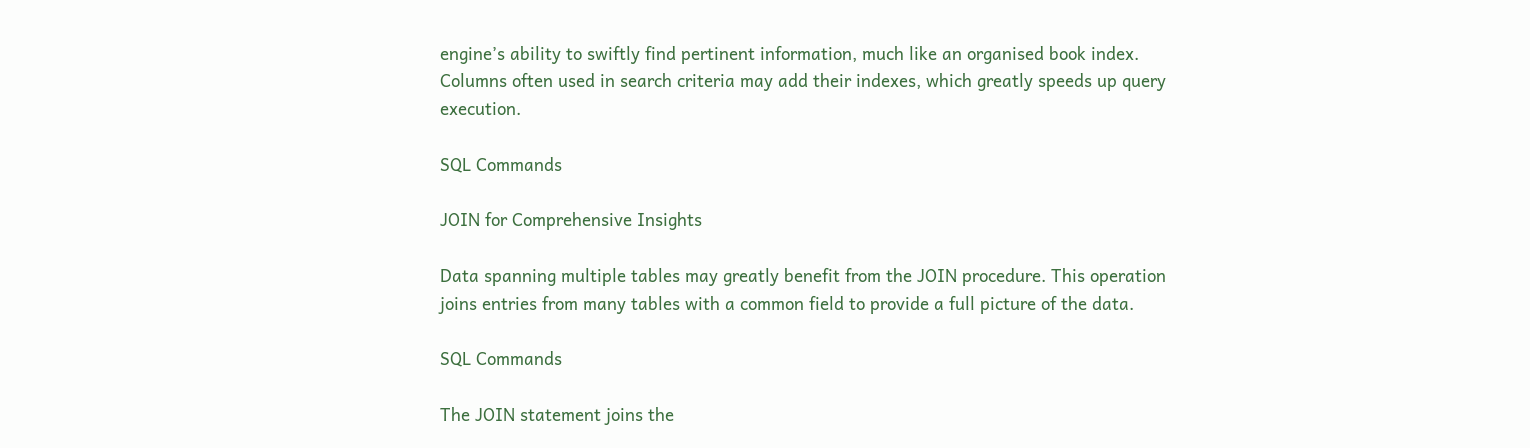engine’s ability to swiftly find pertinent information, much like an organised book index. Columns often used in search criteria may add their indexes, which greatly speeds up query execution.

SQL Commands

JOIN for Comprehensive Insights

Data spanning multiple tables may greatly benefit from the JOIN procedure. This operation joins entries from many tables with a common field to provide a full picture of the data.

SQL Commands

The JOIN statement joins the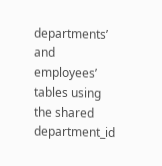departments’ and employees’ tables using the shared department_id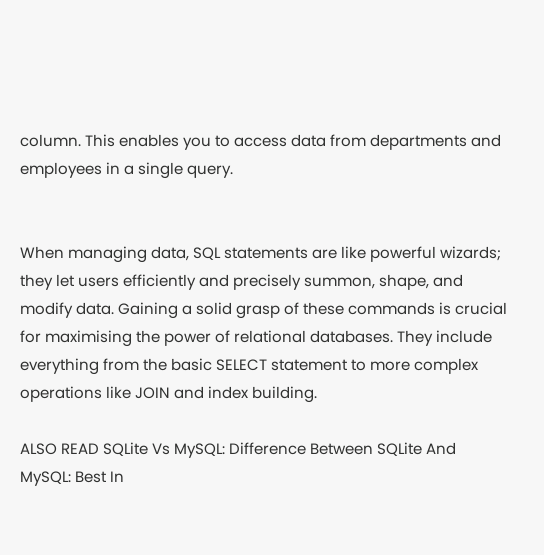column. This enables you to access data from departments and employees in a single query.


When managing data, SQL statements are like powerful wizards; they let users efficiently and precisely summon, shape, and modify data. Gaining a solid grasp of these commands is crucial for maximising the power of relational databases. They include everything from the basic SELECT statement to more complex operations like JOIN and index building.

ALSO READ SQLite Vs MySQL: Difference Between SQLite And MySQL: Best In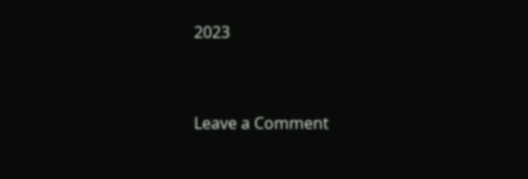2023


Leave a Comment